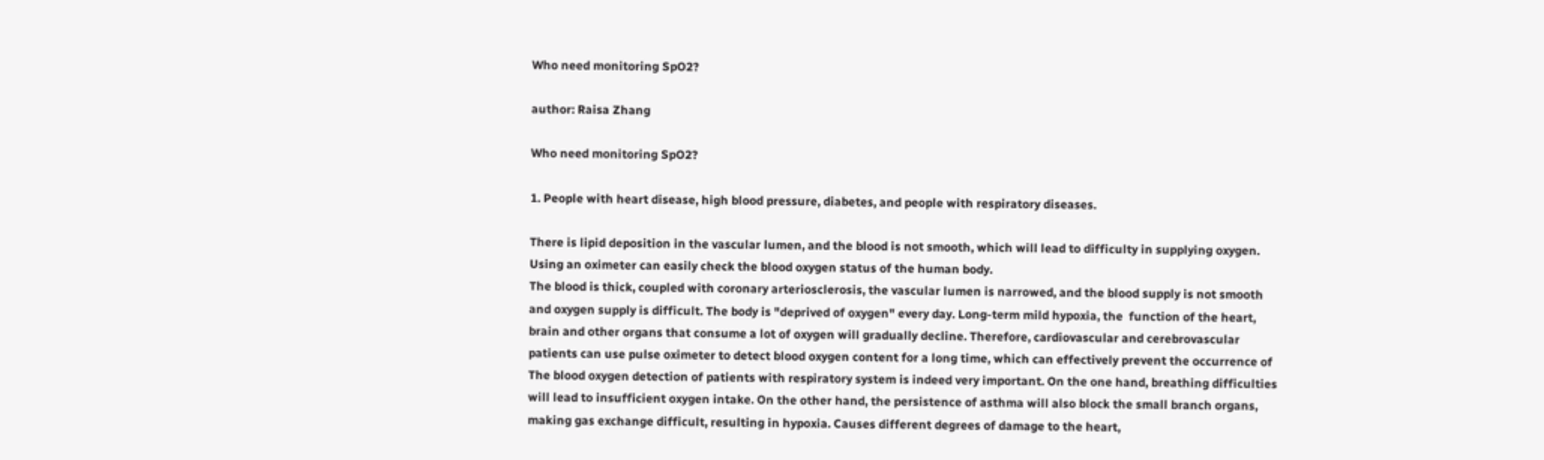Who need monitoring SpO2?

author: Raisa Zhang

Who need monitoring SpO2?

1. People with heart disease, high blood pressure, diabetes, and people with respiratory diseases.

There is lipid deposition in the vascular lumen, and the blood is not smooth, which will lead to difficulty in supplying oxygen.
Using an oximeter can easily check the blood oxygen status of the human body.
The blood is thick, coupled with coronary arteriosclerosis, the vascular lumen is narrowed, and the blood supply is not smooth
and oxygen supply is difficult. The body is "deprived of oxygen" every day. Long-term mild hypoxia, the  function of the heart,
brain and other organs that consume a lot of oxygen will gradually decline. Therefore, cardiovascular and cerebrovascular
patients can use pulse oximeter to detect blood oxygen content for a long time, which can effectively prevent the occurrence of
The blood oxygen detection of patients with respiratory system is indeed very important. On the one hand, breathing difficulties
will lead to insufficient oxygen intake. On the other hand, the persistence of asthma will also block the small branch organs,
making gas exchange difficult, resulting in hypoxia. Causes different degrees of damage to the heart,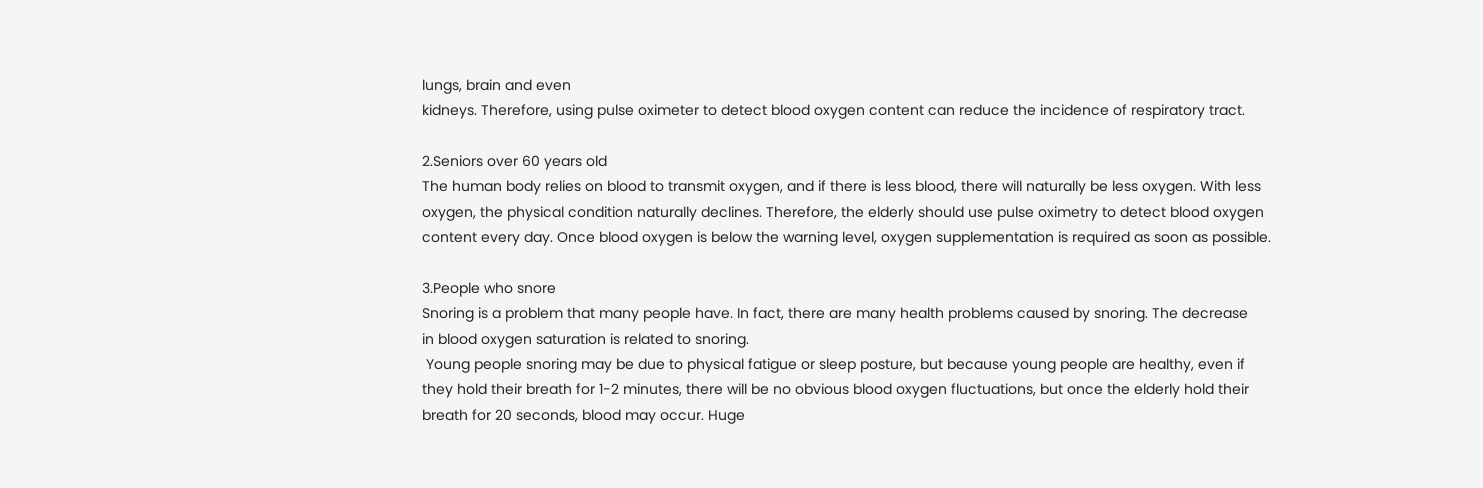lungs, brain and even
kidneys. Therefore, using pulse oximeter to detect blood oxygen content can reduce the incidence of respiratory tract.

2.Seniors over 60 years old
The human body relies on blood to transmit oxygen, and if there is less blood, there will naturally be less oxygen. With less
oxygen, the physical condition naturally declines. Therefore, the elderly should use pulse oximetry to detect blood oxygen
content every day. Once blood oxygen is below the warning level, oxygen supplementation is required as soon as possible.

3.People who snore
Snoring is a problem that many people have. In fact, there are many health problems caused by snoring. The decrease
in blood oxygen saturation is related to snoring.
 Young people snoring may be due to physical fatigue or sleep posture, but because young people are healthy, even if
they hold their breath for 1-2 minutes, there will be no obvious blood oxygen fluctuations, but once the elderly hold their
breath for 20 seconds, blood may occur. Huge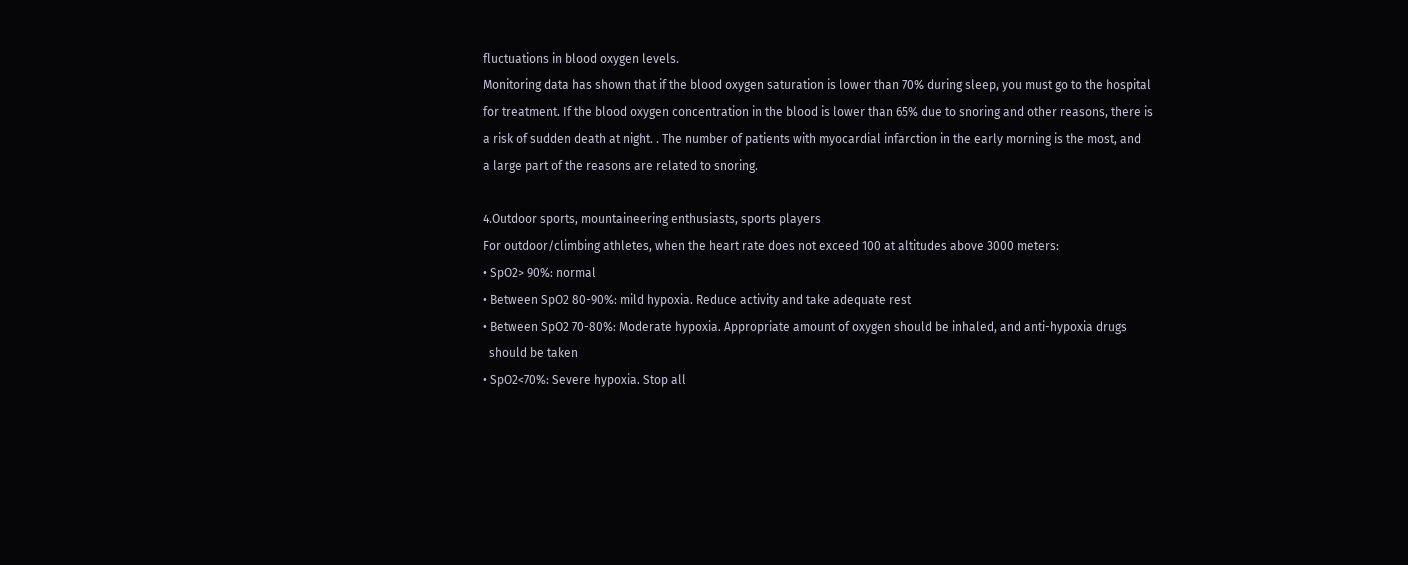fluctuations in blood oxygen levels.
Monitoring data has shown that if the blood oxygen saturation is lower than 70% during sleep, you must go to the hospital
for treatment. If the blood oxygen concentration in the blood is lower than 65% due to snoring and other reasons, there is
a risk of sudden death at night. . The number of patients with myocardial infarction in the early morning is the most, and
a large part of the reasons are related to snoring.

4.Outdoor sports, mountaineering enthusiasts, sports players
For outdoor/climbing athletes, when the heart rate does not exceed 100 at altitudes above 3000 meters:
• SpO2> 90%: normal
• Between SpO2 80-90%: mild hypoxia. Reduce activity and take adequate rest
• Between SpO2 70-80%: Moderate hypoxia. Appropriate amount of oxygen should be inhaled, and anti-hypoxia drugs
  should be taken
• SpO2<70%: Severe hypoxia. Stop all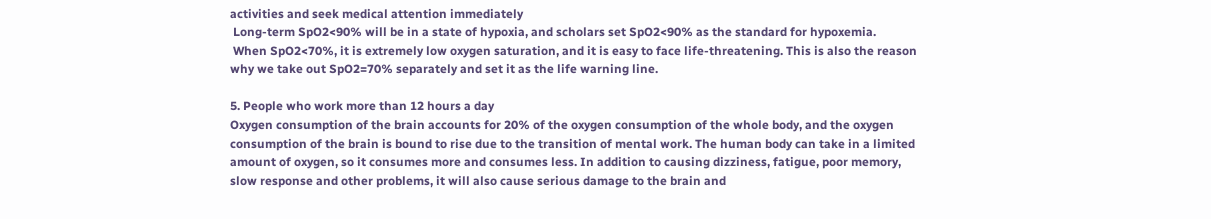activities and seek medical attention immediately
 Long-term SpO2<90% will be in a state of hypoxia, and scholars set SpO2<90% as the standard for hypoxemia.
 When SpO2<70%, it is extremely low oxygen saturation, and it is easy to face life-threatening. This is also the reason
why we take out SpO2=70% separately and set it as the life warning line.

5. People who work more than 12 hours a day
Oxygen consumption of the brain accounts for 20% of the oxygen consumption of the whole body, and the oxygen
consumption of the brain is bound to rise due to the transition of mental work. The human body can take in a limited
amount of oxygen, so it consumes more and consumes less. In addition to causing dizziness, fatigue, poor memory,
slow response and other problems, it will also cause serious damage to the brain and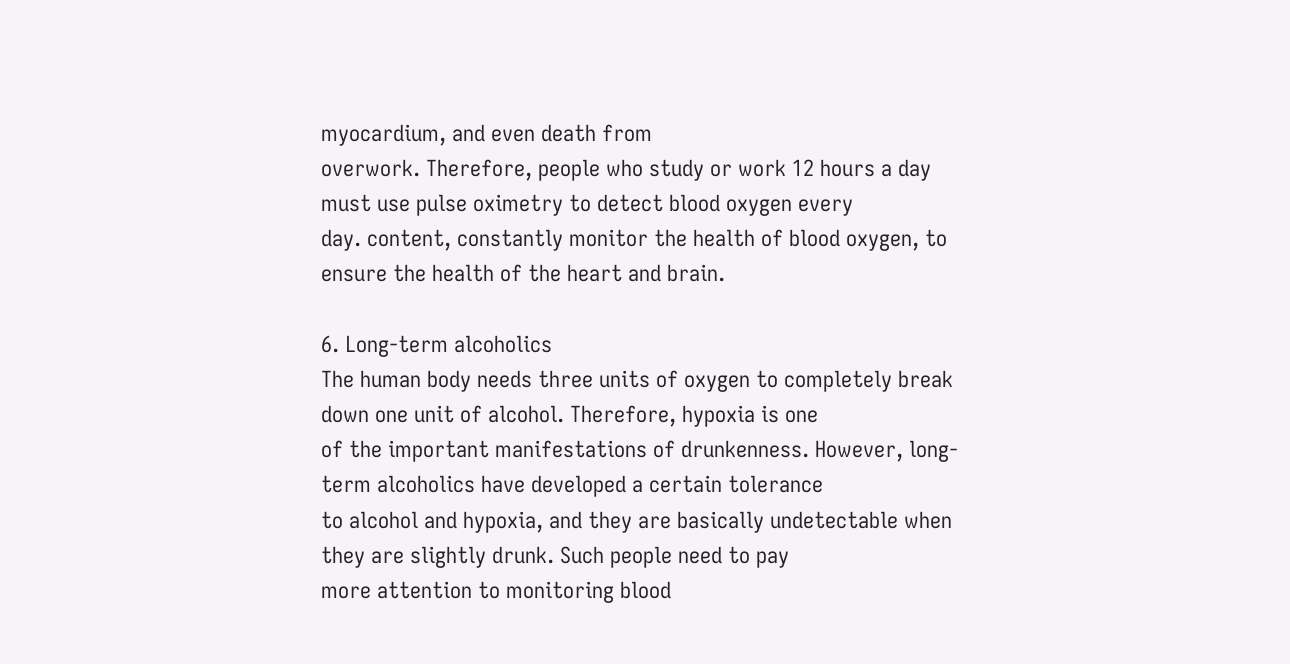myocardium, and even death from
overwork. Therefore, people who study or work 12 hours a day must use pulse oximetry to detect blood oxygen every
day. content, constantly monitor the health of blood oxygen, to ensure the health of the heart and brain.

6. Long-term alcoholics
The human body needs three units of oxygen to completely break down one unit of alcohol. Therefore, hypoxia is one
of the important manifestations of drunkenness. However, long-term alcoholics have developed a certain tolerance
to alcohol and hypoxia, and they are basically undetectable when they are slightly drunk. Such people need to pay
more attention to monitoring blood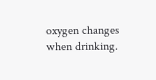oxygen changes when drinking.